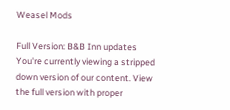Weasel Mods

Full Version: B&B Inn updates
You're currently viewing a stripped down version of our content. View the full version with proper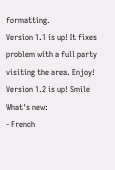formatting.
Version 1.1 is up! It fixes problem with a full party visiting the area. Enjoy!
Version 1.2 is up! Smile What's new:
- French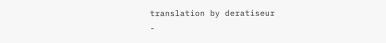translation by deratiseur
-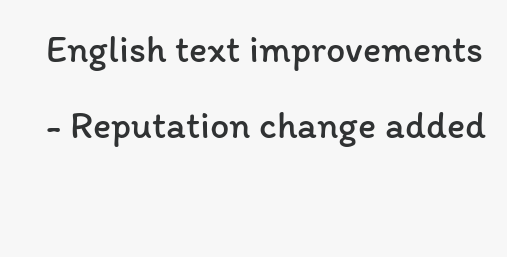English text improvements
- Reputation change added